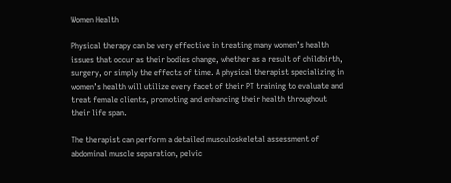Women Health

Physical therapy can be very effective in treating many women’s health issues that occur as their bodies change, whether as a result of childbirth, surgery, or simply the effects of time. A physical therapist specializing in women’s health will utilize every facet of their PT training to evaluate and treat female clients, promoting and enhancing their health throughout their life span.

The therapist can perform a detailed musculoskeletal assessment of abdominal muscle separation, pelvic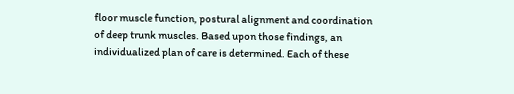floor muscle function, postural alignment and coordination of deep trunk muscles. Based upon those findings, an individualized plan of care is determined. Each of these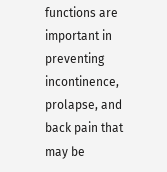functions are important in preventing incontinence, prolapse, and back pain that may be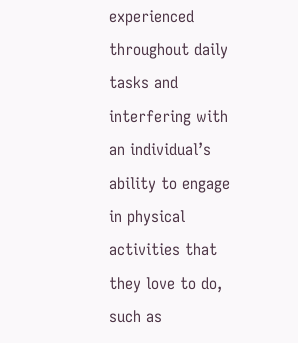experienced throughout daily tasks and interfering with an individual’s ability to engage in physical activities that they love to do, such as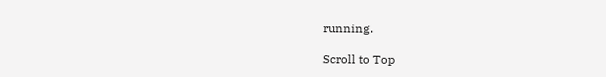running.

Scroll to Top